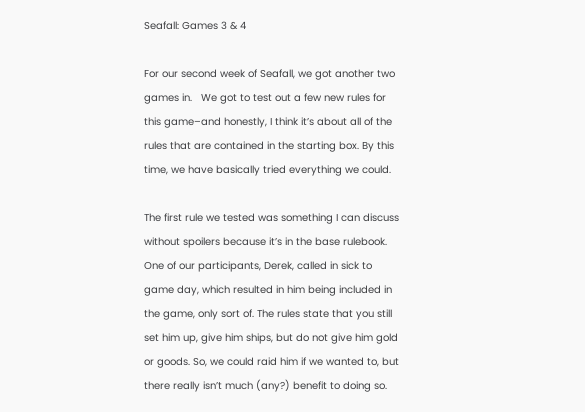Seafall: Games 3 & 4

For our second week of Seafall, we got another two games in.   We got to test out a few new rules for this game–and honestly, I think it’s about all of the rules that are contained in the starting box. By this time, we have basically tried everything we could.

The first rule we tested was something I can discuss without spoilers because it’s in the base rulebook. One of our participants, Derek, called in sick to game day, which resulted in him being included in the game, only sort of. The rules state that you still set him up, give him ships, but do not give him gold or goods. So, we could raid him if we wanted to, but there really isn’t much (any?) benefit to doing so.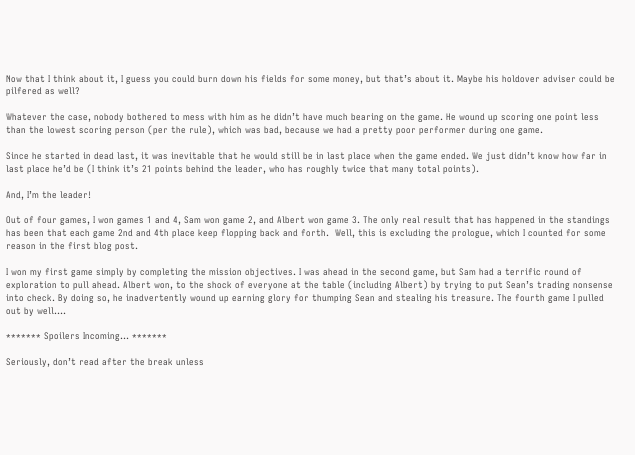Now that I think about it, I guess you could burn down his fields for some money, but that’s about it. Maybe his holdover adviser could be pilfered as well?

Whatever the case, nobody bothered to mess with him as he didn’t have much bearing on the game. He wound up scoring one point less than the lowest scoring person (per the rule), which was bad, because we had a pretty poor performer during one game.

Since he started in dead last, it was inevitable that he would still be in last place when the game ended. We just didn’t know how far in last place he’d be (I think it’s 21 points behind the leader, who has roughly twice that many total points).

And, I’m the leader!

Out of four games, I won games 1 and 4, Sam won game 2, and Albert won game 3. The only real result that has happened in the standings has been that each game 2nd and 4th place keep flopping back and forth.  Well, this is excluding the prologue, which I counted for some reason in the first blog post.

I won my first game simply by completing the mission objectives. I was ahead in the second game, but Sam had a terrific round of exploration to pull ahead. Albert won, to the shock of everyone at the table (including Albert) by trying to put Sean’s trading nonsense into check. By doing so, he inadvertently wound up earning glory for thumping Sean and stealing his treasure. The fourth game I pulled out by well….

******* Spoilers Incoming… *******

Seriously, don’t read after the break unless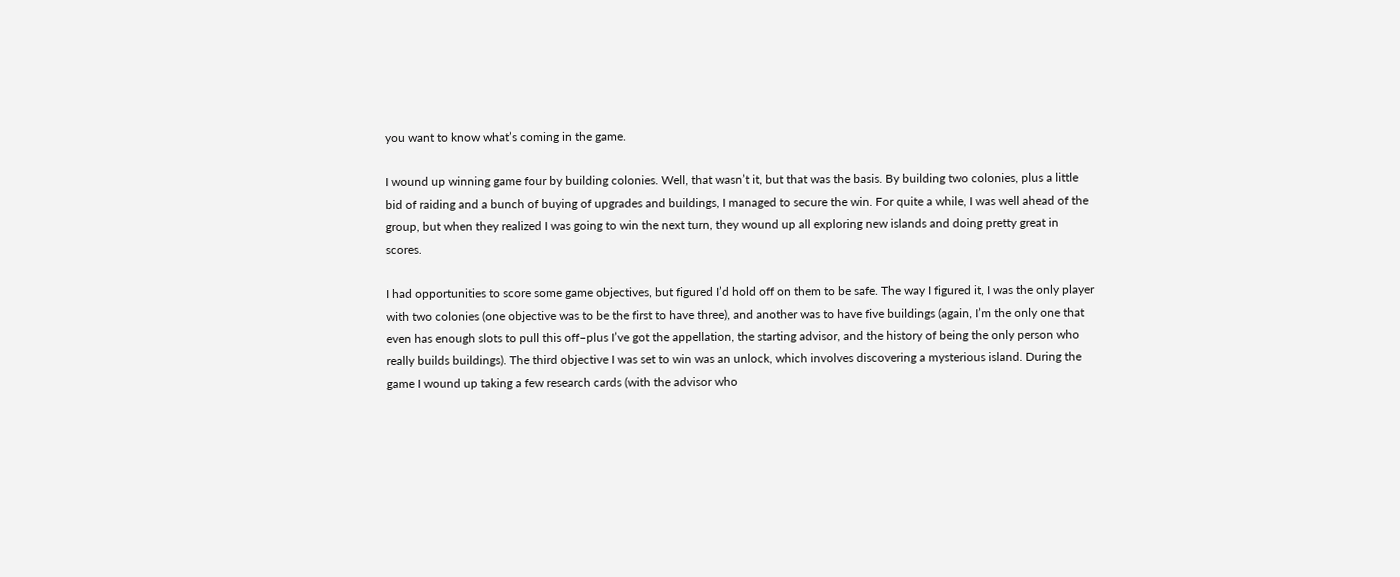you want to know what’s coming in the game.

I wound up winning game four by building colonies. Well, that wasn’t it, but that was the basis. By building two colonies, plus a little bid of raiding and a bunch of buying of upgrades and buildings, I managed to secure the win. For quite a while, I was well ahead of the group, but when they realized I was going to win the next turn, they wound up all exploring new islands and doing pretty great in scores.

I had opportunities to score some game objectives, but figured I’d hold off on them to be safe. The way I figured it, I was the only player with two colonies (one objective was to be the first to have three), and another was to have five buildings (again, I’m the only one that even has enough slots to pull this off–plus I’ve got the appellation, the starting advisor, and the history of being the only person who really builds buildings). The third objective I was set to win was an unlock, which involves discovering a mysterious island. During the game I wound up taking a few research cards (with the advisor who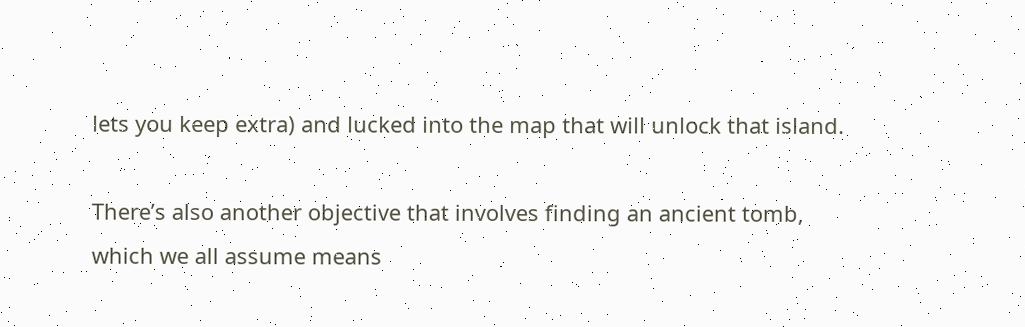lets you keep extra) and lucked into the map that will unlock that island.

There’s also another objective that involves finding an ancient tomb, which we all assume means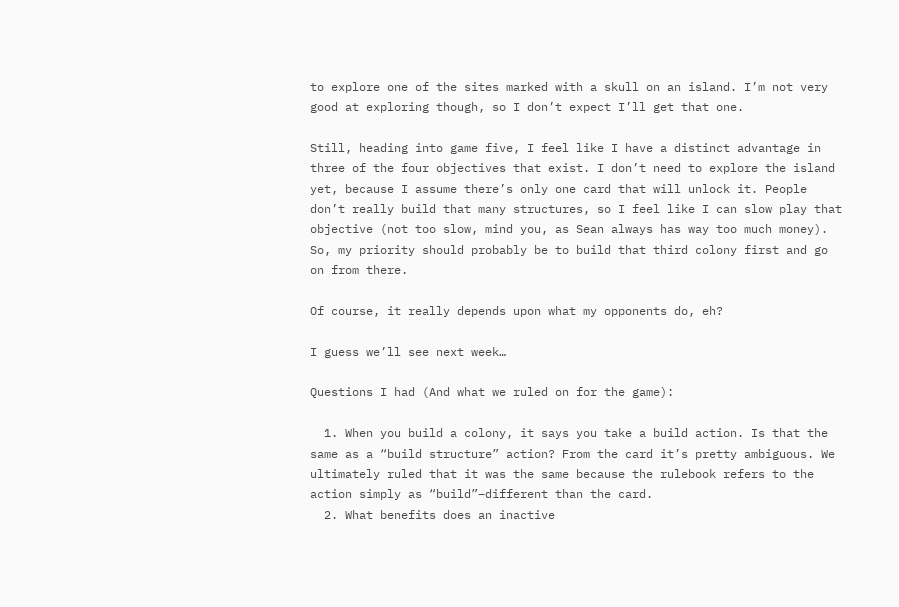to explore one of the sites marked with a skull on an island. I’m not very good at exploring though, so I don’t expect I’ll get that one.

Still, heading into game five, I feel like I have a distinct advantage in three of the four objectives that exist. I don’t need to explore the island yet, because I assume there’s only one card that will unlock it. People don’t really build that many structures, so I feel like I can slow play that objective (not too slow, mind you, as Sean always has way too much money). So, my priority should probably be to build that third colony first and go on from there.

Of course, it really depends upon what my opponents do, eh?

I guess we’ll see next week…

Questions I had (And what we ruled on for the game):

  1. When you build a colony, it says you take a build action. Is that the same as a “build structure” action? From the card it’s pretty ambiguous. We ultimately ruled that it was the same because the rulebook refers to the action simply as “build”–different than the card.
  2. What benefits does an inactive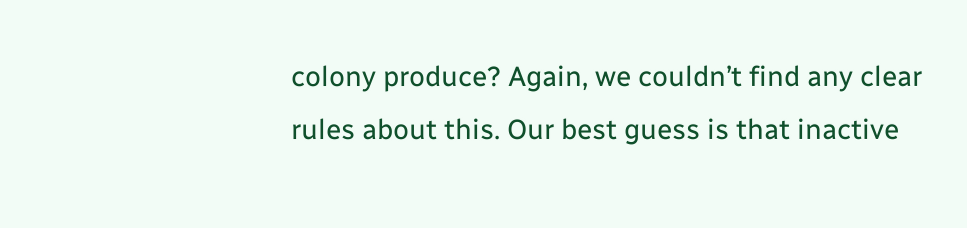colony produce? Again, we couldn’t find any clear rules about this. Our best guess is that inactive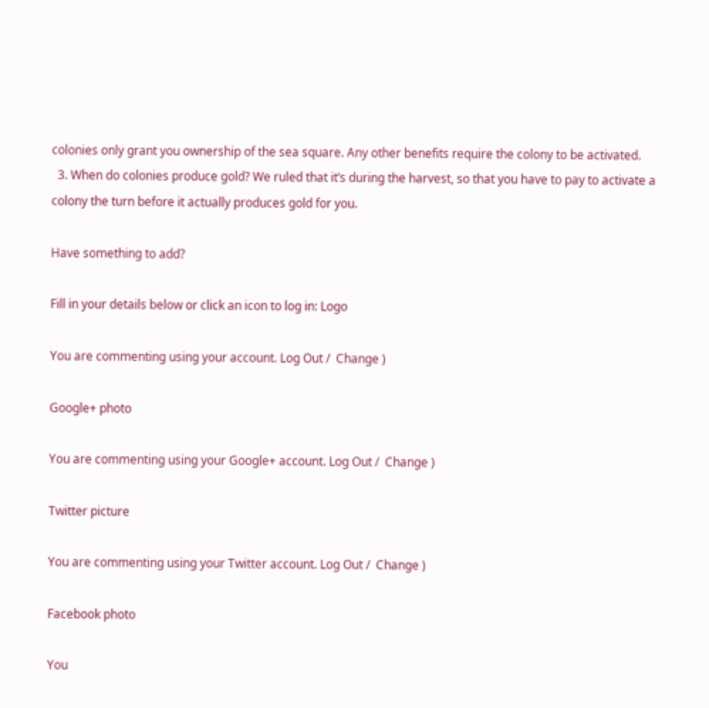colonies only grant you ownership of the sea square. Any other benefits require the colony to be activated.
  3. When do colonies produce gold? We ruled that it’s during the harvest, so that you have to pay to activate a colony the turn before it actually produces gold for you.

Have something to add?

Fill in your details below or click an icon to log in: Logo

You are commenting using your account. Log Out /  Change )

Google+ photo

You are commenting using your Google+ account. Log Out /  Change )

Twitter picture

You are commenting using your Twitter account. Log Out /  Change )

Facebook photo

You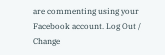are commenting using your Facebook account. Log Out /  Change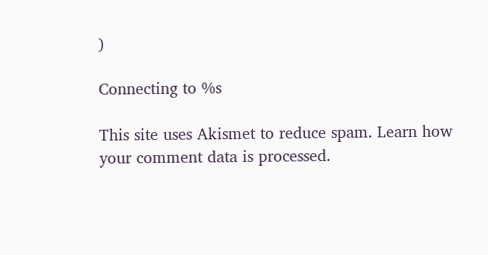)

Connecting to %s

This site uses Akismet to reduce spam. Learn how your comment data is processed.